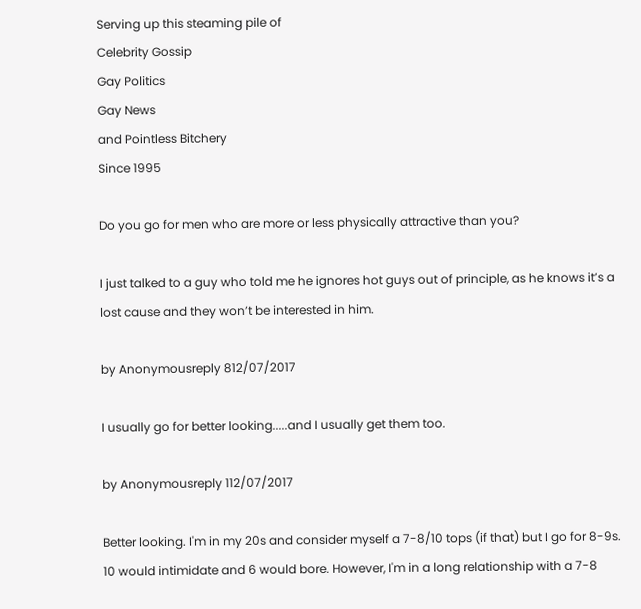Serving up this steaming pile of
Celebrity Gossip
Gay Politics
Gay News
and Pointless Bitchery
Since 1995

Do you go for men who are more or less physically attractive than you?

I just talked to a guy who told me he ignores hot guys out of principle, as he knows it’s a lost cause and they won’t be interested in him.

by Anonymousreply 812/07/2017

I usually go for better looking.....and I usually get them too.

by Anonymousreply 112/07/2017

Better looking. I'm in my 20s and consider myself a 7-8/10 tops (if that) but I go for 8-9s. 10 would intimidate and 6 would bore. However, I'm in a long relationship with a 7-8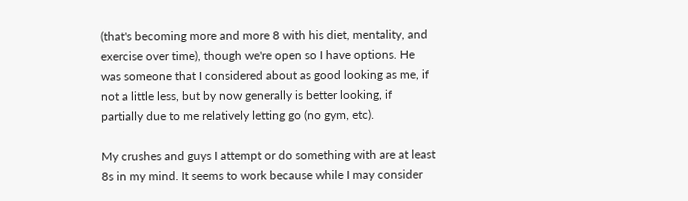(that's becoming more and more 8 with his diet, mentality, and exercise over time), though we're open so I have options. He was someone that I considered about as good looking as me, if not a little less, but by now generally is better looking, if partially due to me relatively letting go (no gym, etc).

My crushes and guys I attempt or do something with are at least 8s in my mind. It seems to work because while I may consider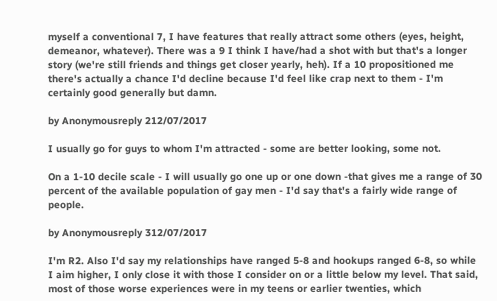myself a conventional 7, I have features that really attract some others (eyes, height, demeanor, whatever). There was a 9 I think I have/had a shot with but that's a longer story (we're still friends and things get closer yearly, heh). If a 10 propositioned me there's actually a chance I'd decline because I'd feel like crap next to them - I'm certainly good generally but damn.

by Anonymousreply 212/07/2017

I usually go for guys to whom I'm attracted - some are better looking, some not.

On a 1-10 decile scale - I will usually go one up or one down -that gives me a range of 30 percent of the available population of gay men - I'd say that's a fairly wide range of people.

by Anonymousreply 312/07/2017

I'm R2. Also I'd say my relationships have ranged 5-8 and hookups ranged 6-8, so while I aim higher, I only close it with those I consider on or a little below my level. That said, most of those worse experiences were in my teens or earlier twenties, which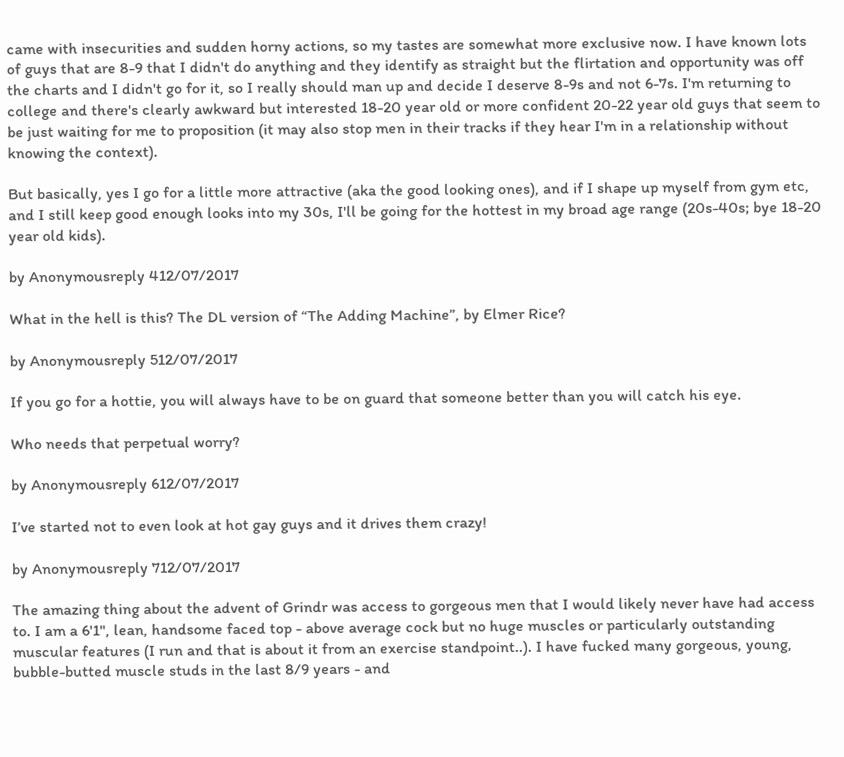came with insecurities and sudden horny actions, so my tastes are somewhat more exclusive now. I have known lots of guys that are 8-9 that I didn't do anything and they identify as straight but the flirtation and opportunity was off the charts and I didn't go for it, so I really should man up and decide I deserve 8-9s and not 6-7s. I'm returning to college and there's clearly awkward but interested 18-20 year old or more confident 20-22 year old guys that seem to be just waiting for me to proposition (it may also stop men in their tracks if they hear I'm in a relationship without knowing the context).

But basically, yes I go for a little more attractive (aka the good looking ones), and if I shape up myself from gym etc, and I still keep good enough looks into my 30s, I'll be going for the hottest in my broad age range (20s-40s; bye 18-20 year old kids).

by Anonymousreply 412/07/2017

What in the hell is this? The DL version of “The Adding Machine”, by Elmer Rice?

by Anonymousreply 512/07/2017

If you go for a hottie, you will always have to be on guard that someone better than you will catch his eye.

Who needs that perpetual worry?

by Anonymousreply 612/07/2017

I’ve started not to even look at hot gay guys and it drives them crazy!

by Anonymousreply 712/07/2017

The amazing thing about the advent of Grindr was access to gorgeous men that I would likely never have had access to. I am a 6'1", lean, handsome faced top - above average cock but no huge muscles or particularly outstanding muscular features (I run and that is about it from an exercise standpoint..). I have fucked many gorgeous, young, bubble-butted muscle studs in the last 8/9 years - and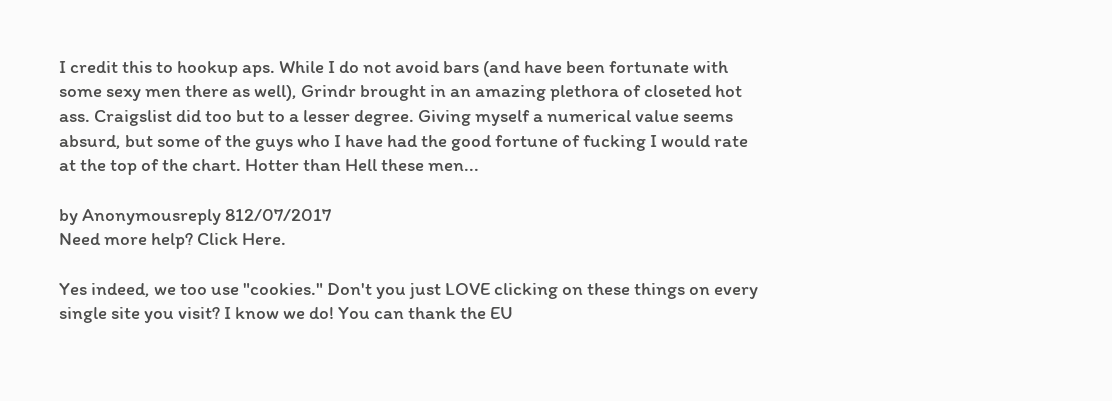I credit this to hookup aps. While I do not avoid bars (and have been fortunate with some sexy men there as well), Grindr brought in an amazing plethora of closeted hot ass. Craigslist did too but to a lesser degree. Giving myself a numerical value seems absurd, but some of the guys who I have had the good fortune of fucking I would rate at the top of the chart. Hotter than Hell these men...

by Anonymousreply 812/07/2017
Need more help? Click Here.

Yes indeed, we too use "cookies." Don't you just LOVE clicking on these things on every single site you visit? I know we do! You can thank the EU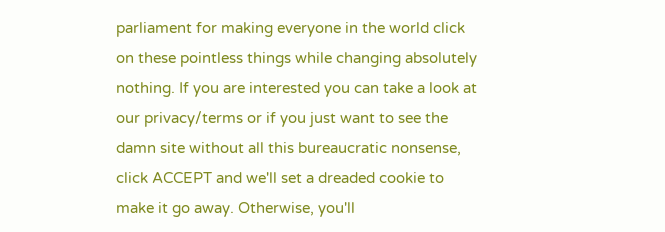parliament for making everyone in the world click on these pointless things while changing absolutely nothing. If you are interested you can take a look at our privacy/terms or if you just want to see the damn site without all this bureaucratic nonsense, click ACCEPT and we'll set a dreaded cookie to make it go away. Otherwise, you'll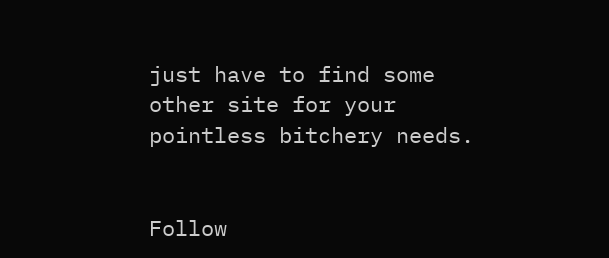just have to find some other site for your pointless bitchery needs.


Follow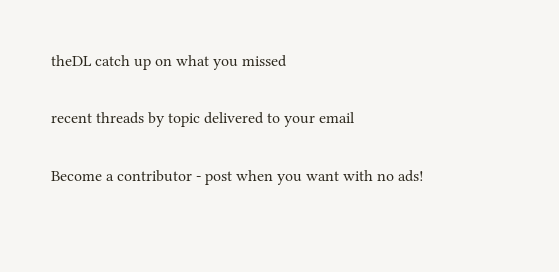theDL catch up on what you missed

recent threads by topic delivered to your email

Become a contributor - post when you want with no ads!